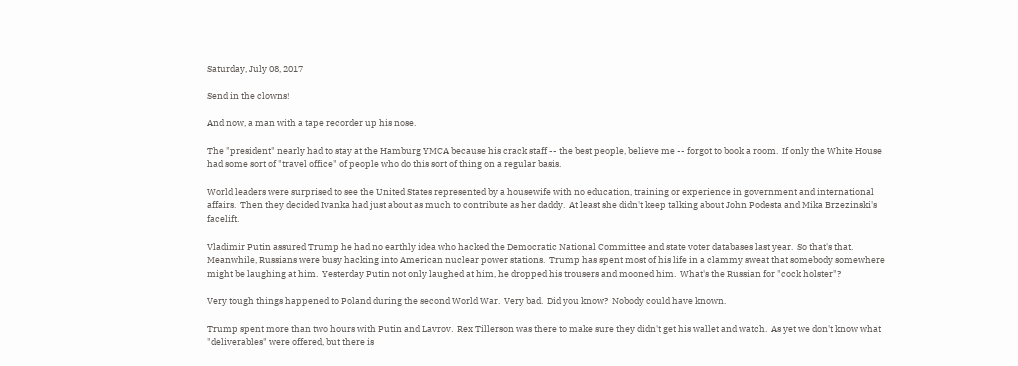Saturday, July 08, 2017

Send in the clowns!

And now, a man with a tape recorder up his nose.

The "president" nearly had to stay at the Hamburg YMCA because his crack staff -- the best people, believe me -- forgot to book a room.  If only the White House had some sort of "travel office" of people who do this sort of thing on a regular basis.

World leaders were surprised to see the United States represented by a housewife with no education, training or experience in government and international affairs.  Then they decided Ivanka had just about as much to contribute as her daddy.  At least she didn't keep talking about John Podesta and Mika Brzezinski's facelift.

Vladimir Putin assured Trump he had no earthly idea who hacked the Democratic National Committee and state voter databases last year.  So that's that.  Meanwhile, Russians were busy hacking into American nuclear power stations.  Trump has spent most of his life in a clammy sweat that somebody somewhere might be laughing at him.  Yesterday Putin not only laughed at him, he dropped his trousers and mooned him.  What's the Russian for "cock holster"?

Very tough things happened to Poland during the second World War.  Very bad.  Did you know?  Nobody could have known.

Trump spent more than two hours with Putin and Lavrov.  Rex Tillerson was there to make sure they didn't get his wallet and watch.  As yet we don't know what "deliverables" were offered, but there is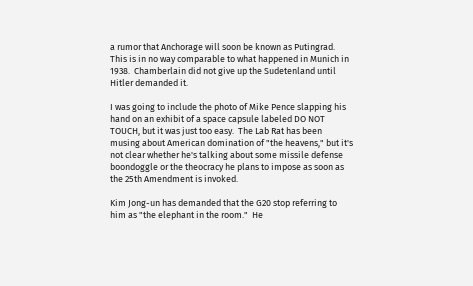a rumor that Anchorage will soon be known as Putingrad.  This is in no way comparable to what happened in Munich in 1938.  Chamberlain did not give up the Sudetenland until Hitler demanded it.

I was going to include the photo of Mike Pence slapping his hand on an exhibit of a space capsule labeled DO NOT TOUCH, but it was just too easy.  The Lab Rat has been musing about American domination of "the heavens," but it's not clear whether he's talking about some missile defense boondoggle or the theocracy he plans to impose as soon as the 25th Amendment is invoked.

Kim Jong-un has demanded that the G20 stop referring to him as "the elephant in the room."  He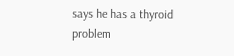says he has a thyroid problem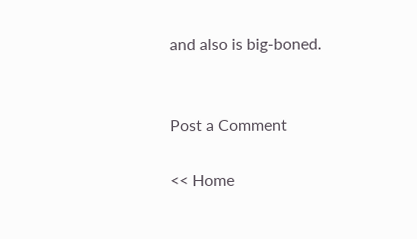and also is big-boned.


Post a Comment

<< Home